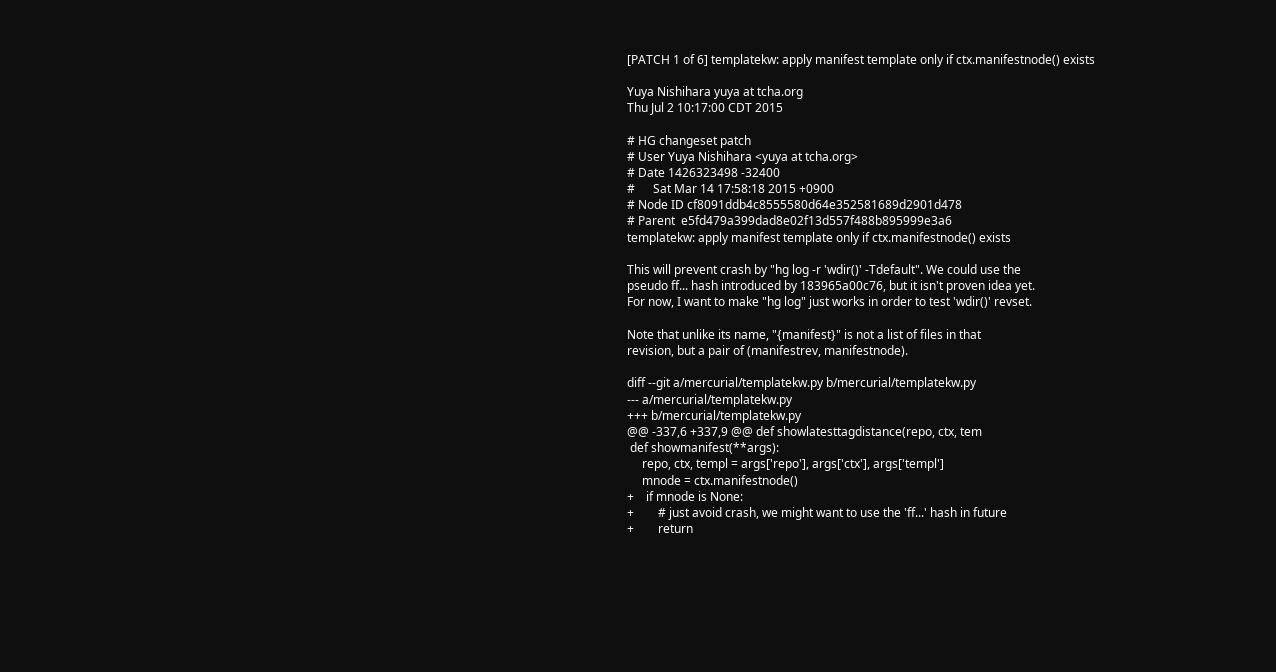[PATCH 1 of 6] templatekw: apply manifest template only if ctx.manifestnode() exists

Yuya Nishihara yuya at tcha.org
Thu Jul 2 10:17:00 CDT 2015

# HG changeset patch
# User Yuya Nishihara <yuya at tcha.org>
# Date 1426323498 -32400
#      Sat Mar 14 17:58:18 2015 +0900
# Node ID cf8091ddb4c8555580d64e352581689d2901d478
# Parent  e5fd479a399dad8e02f13d557f488b895999e3a6
templatekw: apply manifest template only if ctx.manifestnode() exists

This will prevent crash by "hg log -r 'wdir()' -Tdefault". We could use the
pseudo ff... hash introduced by 183965a00c76, but it isn't proven idea yet.
For now, I want to make "hg log" just works in order to test 'wdir()' revset.

Note that unlike its name, "{manifest}" is not a list of files in that
revision, but a pair of (manifestrev, manifestnode).

diff --git a/mercurial/templatekw.py b/mercurial/templatekw.py
--- a/mercurial/templatekw.py
+++ b/mercurial/templatekw.py
@@ -337,6 +337,9 @@ def showlatesttagdistance(repo, ctx, tem
 def showmanifest(**args):
     repo, ctx, templ = args['repo'], args['ctx'], args['templ']
     mnode = ctx.manifestnode()
+    if mnode is None:
+        # just avoid crash, we might want to use the 'ff...' hash in future
+        return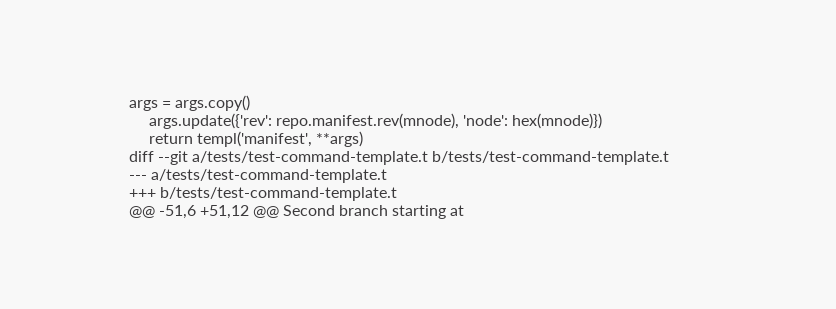args = args.copy()
     args.update({'rev': repo.manifest.rev(mnode), 'node': hex(mnode)})
     return templ('manifest', **args)
diff --git a/tests/test-command-template.t b/tests/test-command-template.t
--- a/tests/test-command-template.t
+++ b/tests/test-command-template.t
@@ -51,6 +51,12 @@ Second branch starting at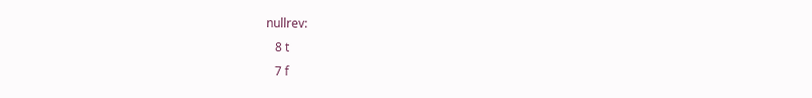nullrev:
   8 t
   7 f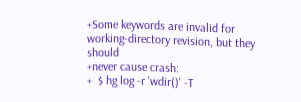+Some keywords are invalid for working-directory revision, but they should
+never cause crash:
+  $ hg log -r 'wdir()' -T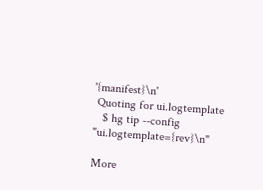'{manifest}\n'
 Quoting for ui.logtemplate
   $ hg tip --config "ui.logtemplate={rev}\n"

More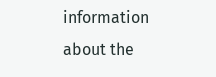information about the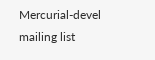Mercurial-devel mailing list